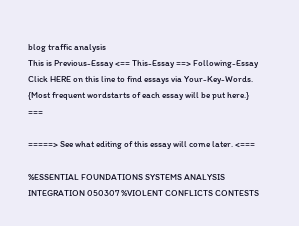blog traffic analysis
This is Previous-Essay <== This-Essay ==> Following-Essay Click HERE on this line to find essays via Your-Key-Words. {Most frequent wordstarts of each essay will be put here.} ===

=====> See what editing of this essay will come later. <===

%ESSENTIAL FOUNDATIONS SYSTEMS ANALYSIS INTEGRATION 050307 %VIOLENT CONFLICTS CONTESTS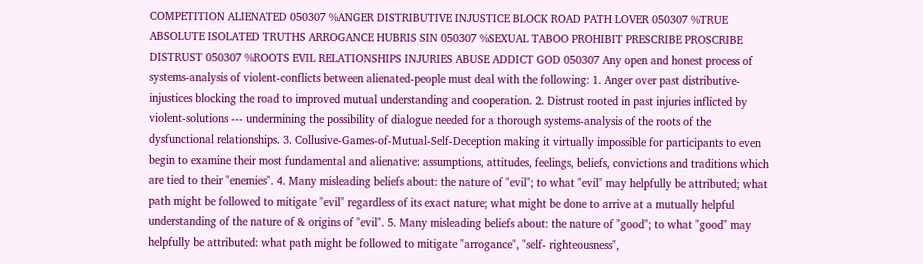COMPETITION ALIENATED 050307 %ANGER DISTRIBUTIVE INJUSTICE BLOCK ROAD PATH LOVER 050307 %TRUE ABSOLUTE ISOLATED TRUTHS ARROGANCE HUBRIS SIN 050307 %SEXUAL TABOO PROHIBIT PRESCRIBE PROSCRIBE DISTRUST 050307 %ROOTS EVIL RELATIONSHIPS INJURIES ABUSE ADDICT GOD 050307 Any open and honest process of systems-analysis of violent-conflicts between alienated-people must deal with the following: 1. Anger over past distributive-injustices blocking the road to improved mutual understanding and cooperation. 2. Distrust rooted in past injuries inflicted by violent-solutions --- undermining the possibility of dialogue needed for a thorough systems-analysis of the roots of the dysfunctional relationships. 3. Collusive-Games-of-Mutual-Self-Deception making it virtually impossible for participants to even begin to examine their most fundamental and alienative: assumptions, attitudes, feelings, beliefs, convictions and traditions which are tied to their "enemies". 4. Many misleading beliefs about: the nature of "evil"; to what "evil" may helpfully be attributed; what path might be followed to mitigate "evil" regardless of its exact nature; what might be done to arrive at a mutually helpful understanding of the nature of & origins of "evil". 5. Many misleading beliefs about: the nature of "good"; to what "good" may helpfully be attributed: what path might be followed to mitigate "arrogance", "self- righteousness",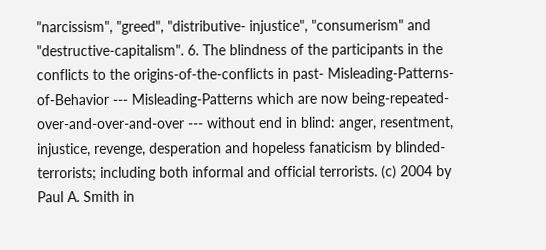"narcissism", "greed", "distributive- injustice", "consumerism" and "destructive-capitalism". 6. The blindness of the participants in the conflicts to the origins-of-the-conflicts in past- Misleading-Patterns-of-Behavior --- Misleading-Patterns which are now being-repeated-over-and-over-and-over --- without end in blind: anger, resentment, injustice, revenge, desperation and hopeless fanaticism by blinded- terrorists; including both informal and official terrorists. (c) 2004 by Paul A. Smith in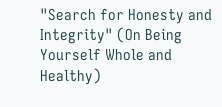"Search for Honesty and Integrity" (On Being Yourself Whole and Healthy)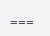===